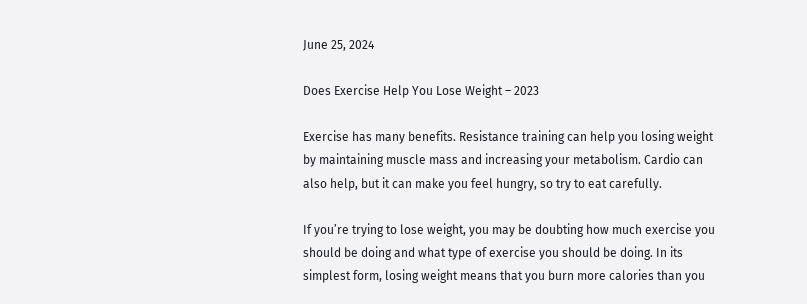June 25, 2024

Does Exercise Help You Lose Weight – 2023

Exercise has many benefits. Resistance training can help you losing weight by maintaining muscle mass and increasing your metabolism. Cardio can also help, but it can make you feel hungry, so try to eat carefully.

If you’re trying to lose weight, you may be doubting how much exercise you should be doing and what type of exercise you should be doing. In its simplest form, losing weight means that you burn more calories than you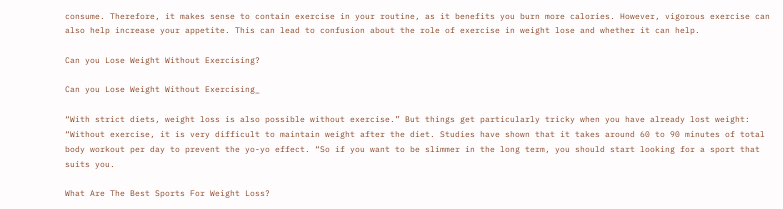consume. Therefore, it makes sense to contain exercise in your routine, as it benefits you burn more calories. However, vigorous exercise can also help increase your appetite. This can lead to confusion about the role of exercise in weight lose and whether it can help.

Can you Lose Weight Without Exercising?

Can you Lose Weight Without Exercising_

“With strict diets, weight loss is also possible without exercise.” But things get particularly tricky when you have already lost weight: “Without exercise, it is very difficult to maintain weight after the diet. Studies have shown that it takes around 60 to 90 minutes of total body workout per day to prevent the yo-yo effect. “So if you want to be slimmer in the long term, you should start looking for a sport that suits you.

What Are The Best Sports For Weight Loss?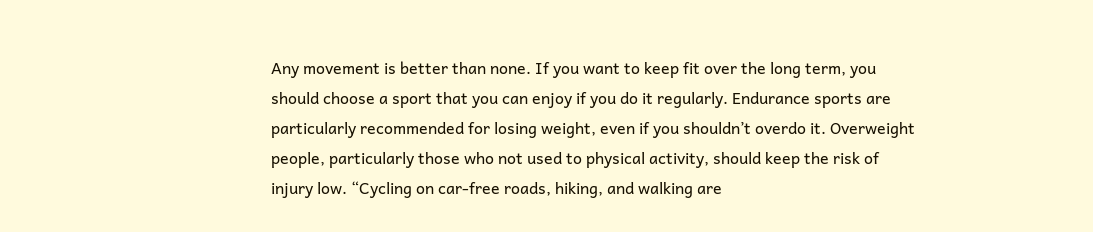Any movement is better than none. If you want to keep fit over the long term, you should choose a sport that you can enjoy if you do it regularly. Endurance sports are particularly recommended for losing weight, even if you shouldn’t overdo it. Overweight people, particularly those who not used to physical activity, should keep the risk of injury low. “Cycling on car-free roads, hiking, and walking are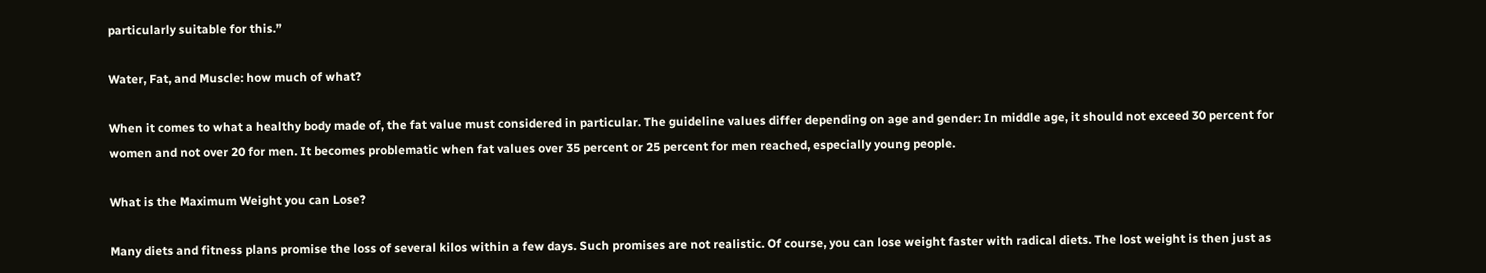particularly suitable for this.”

Water, Fat, and Muscle: how much of what?

When it comes to what a healthy body made of, the fat value must considered in particular. The guideline values differ depending on age and gender: In middle age, it should not exceed 30 percent for women and not over 20 for men. It becomes problematic when fat values over 35 percent or 25 percent for men reached, especially young people.

What is the Maximum Weight you can Lose?

Many diets and fitness plans promise the loss of several kilos within a few days. Such promises are not realistic. Of course, you can lose weight faster with radical diets. The lost weight is then just as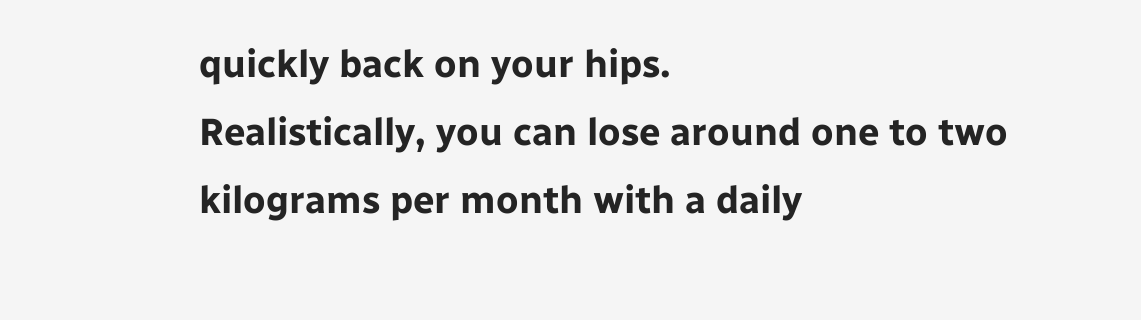quickly back on your hips.
Realistically, you can lose around one to two kilograms per month with a daily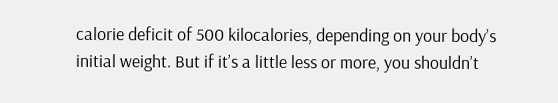calorie deficit of 500 kilocalories, depending on your body’s initial weight. But if it’s a little less or more, you shouldn’t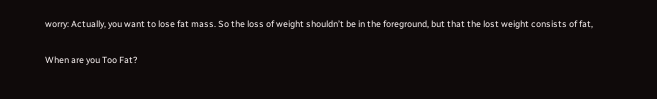worry: Actually, you want to lose fat mass. So the loss of weight shouldn’t be in the foreground, but that the lost weight consists of fat,

When are you Too Fat?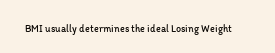BMI usually determines the ideal Losing Weight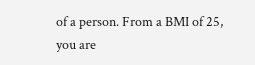of a person. From a BMI of 25, you are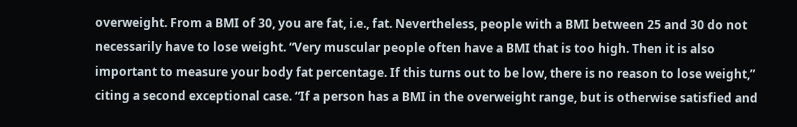overweight. From a BMI of 30, you are fat, i.e., fat. Nevertheless, people with a BMI between 25 and 30 do not necessarily have to lose weight. “Very muscular people often have a BMI that is too high. Then it is also important to measure your body fat percentage. If this turns out to be low, there is no reason to lose weight,” citing a second exceptional case. “If a person has a BMI in the overweight range, but is otherwise satisfied and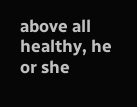above all healthy, he or she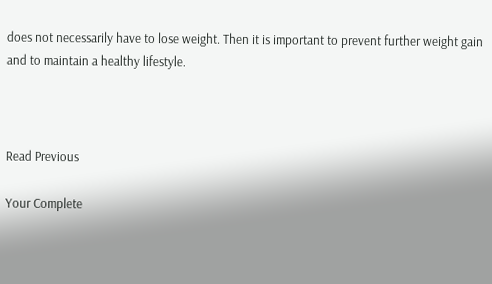does not necessarily have to lose weight. Then it is important to prevent further weight gain and to maintain a healthy lifestyle.



Read Previous

Your Complete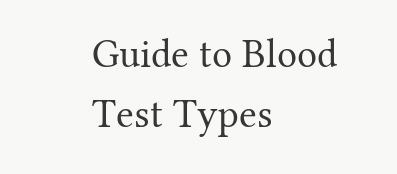Guide to Blood Test Types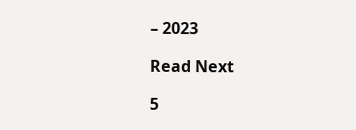– 2023

Read Next

5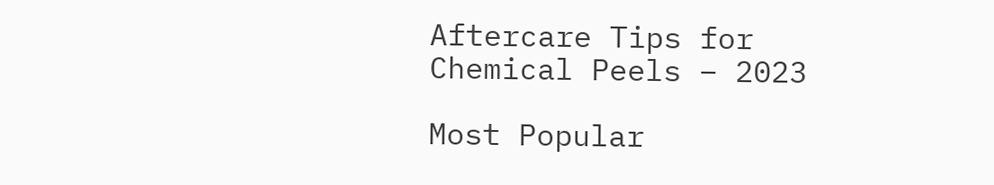Aftercare Tips for Chemical Peels – 2023

Most Popular